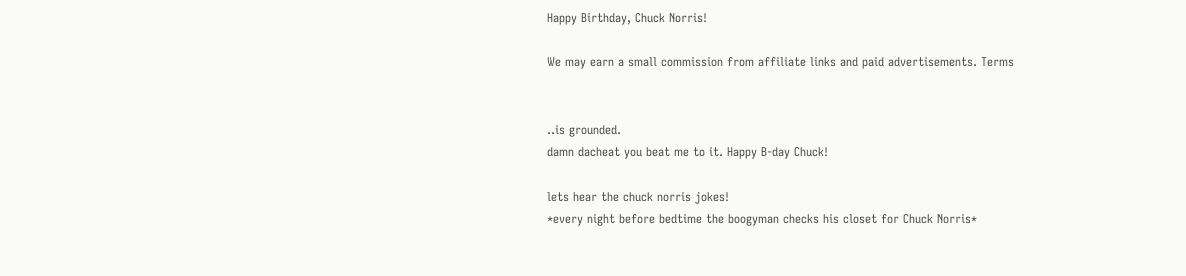Happy Birthday, Chuck Norris!

We may earn a small commission from affiliate links and paid advertisements. Terms


..is grounded.
damn dacheat you beat me to it. Happy B-day Chuck!

lets hear the chuck norris jokes!
*every night before bedtime the boogyman checks his closet for Chuck Norris*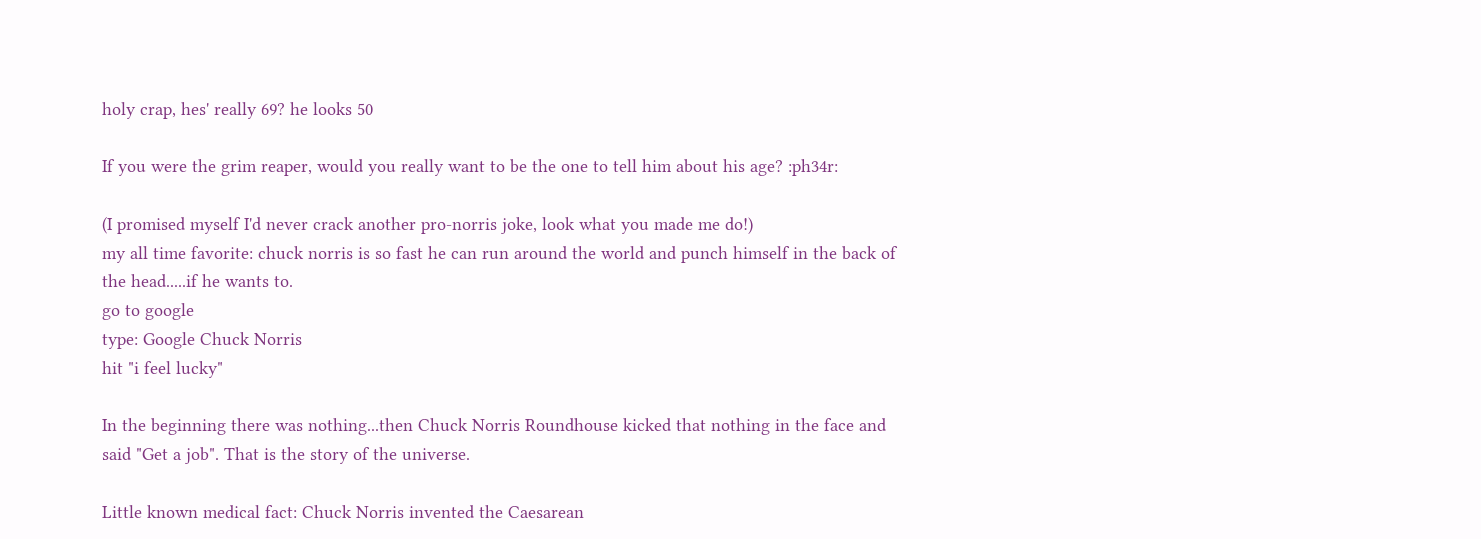holy crap, hes' really 69? he looks 50

If you were the grim reaper, would you really want to be the one to tell him about his age? :ph34r:

(I promised myself I'd never crack another pro-norris joke, look what you made me do!)
my all time favorite: chuck norris is so fast he can run around the world and punch himself in the back of the head.....if he wants to.
go to google
type: Google Chuck Norris
hit "i feel lucky"

In the beginning there was nothing...then Chuck Norris Roundhouse kicked that nothing in the face and said "Get a job". That is the story of the universe.

Little known medical fact: Chuck Norris invented the Caesarean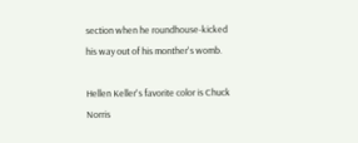section when he roundhouse-kicked his way out of his monther's womb.

Hellen Keller's favorite color is Chuck Norris